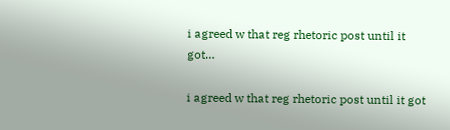i agreed w that reg rhetoric post until it got…

i agreed w that reg rhetoric post until it got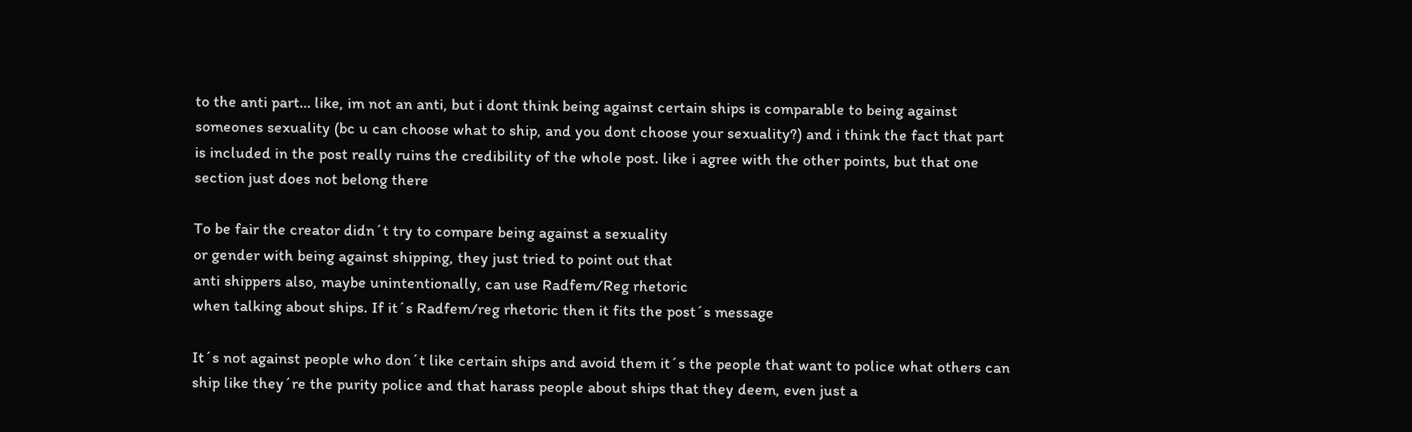to the anti part… like, im not an anti, but i dont think being against certain ships is comparable to being against someones sexuality (bc u can choose what to ship, and you dont choose your sexuality?) and i think the fact that part is included in the post really ruins the credibility of the whole post. like i agree with the other points, but that one section just does not belong there

To be fair the creator didn´t try to compare being against a sexuality
or gender with being against shipping, they just tried to point out that
anti shippers also, maybe unintentionally, can use Radfem/Reg rhetoric
when talking about ships. If it´s Radfem/reg rhetoric then it fits the post´s message

It´s not against people who don´t like certain ships and avoid them it´s the people that want to police what others can ship like they´re the purity police and that harass people about ships that they deem, even just a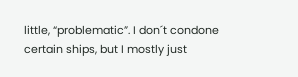little, “problematic”. I don´t condone certain ships, but I mostly just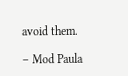avoid them.

– Mod Paula